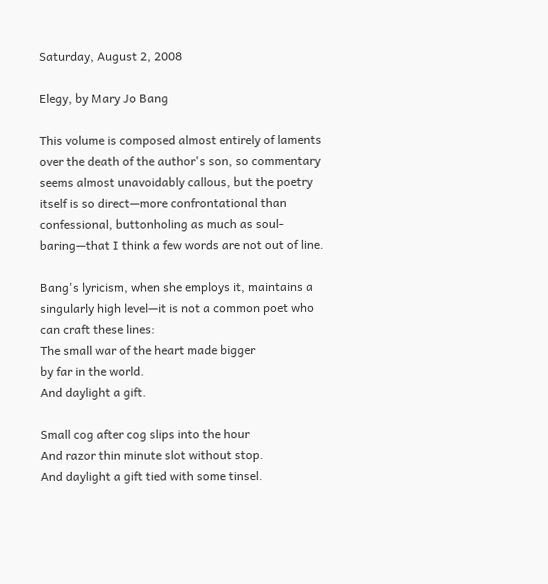Saturday, August 2, 2008

Elegy, by Mary Jo Bang

This volume is composed almost entirely of laments over the death of the author's son, so commentary seems almost unavoidably callous, but the poetry itself is so direct—more confrontational than confessional, buttonholing as much as soul-baring—that I think a few words are not out of line.

Bang's lyricism, when she employs it, maintains a singularly high level—it is not a common poet who can craft these lines:
The small war of the heart made bigger
by far in the world.
And daylight a gift.

Small cog after cog slips into the hour
And razor thin minute slot without stop.
And daylight a gift tied with some tinsel.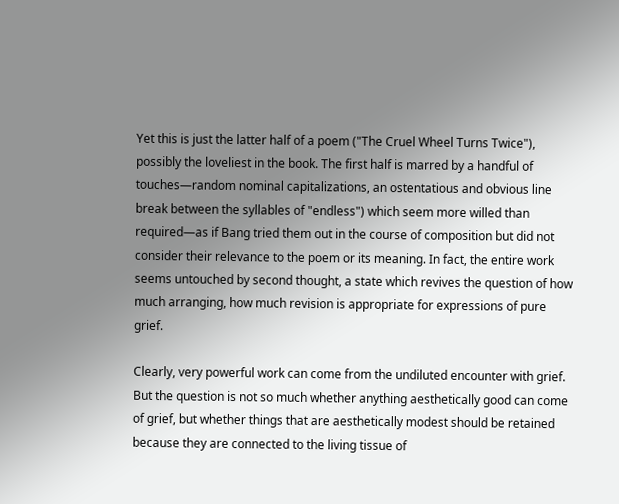Yet this is just the latter half of a poem ("The Cruel Wheel Turns Twice"), possibly the loveliest in the book. The first half is marred by a handful of touches—random nominal capitalizations, an ostentatious and obvious line break between the syllables of "endless") which seem more willed than required—as if Bang tried them out in the course of composition but did not consider their relevance to the poem or its meaning. In fact, the entire work seems untouched by second thought, a state which revives the question of how much arranging, how much revision is appropriate for expressions of pure grief.

Clearly, very powerful work can come from the undiluted encounter with grief. But the question is not so much whether anything aesthetically good can come of grief, but whether things that are aesthetically modest should be retained because they are connected to the living tissue of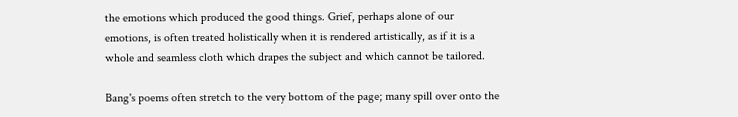the emotions which produced the good things. Grief, perhaps alone of our emotions, is often treated holistically when it is rendered artistically, as if it is a whole and seamless cloth which drapes the subject and which cannot be tailored.

Bang's poems often stretch to the very bottom of the page; many spill over onto the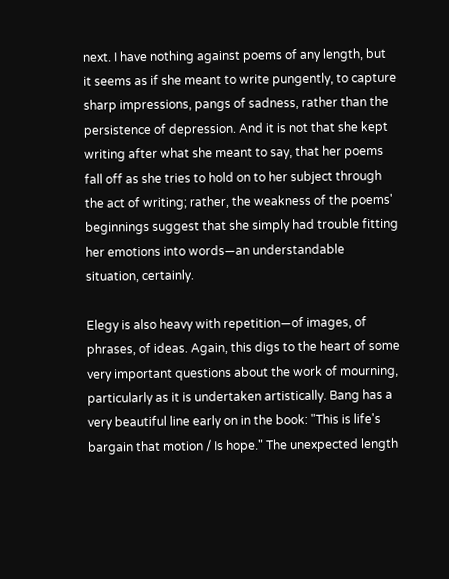next. I have nothing against poems of any length, but it seems as if she meant to write pungently, to capture sharp impressions, pangs of sadness, rather than the persistence of depression. And it is not that she kept writing after what she meant to say, that her poems fall off as she tries to hold on to her subject through the act of writing; rather, the weakness of the poems' beginnings suggest that she simply had trouble fitting her emotions into words—an understandable situation, certainly.

Elegy is also heavy with repetition—of images, of phrases, of ideas. Again, this digs to the heart of some very important questions about the work of mourning, particularly as it is undertaken artistically. Bang has a very beautiful line early on in the book: "This is life's bargain that motion / Is hope." The unexpected length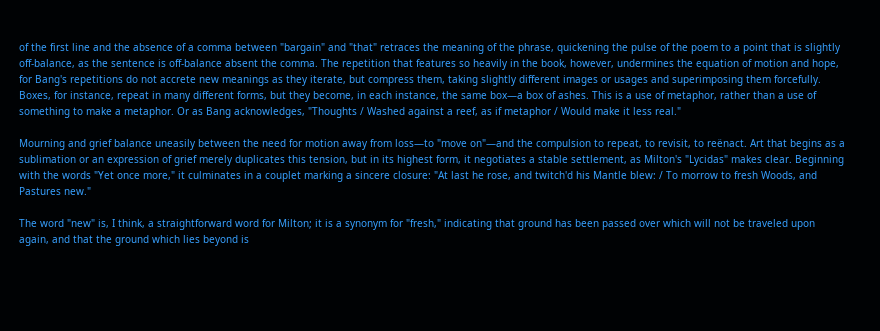of the first line and the absence of a comma between "bargain" and "that" retraces the meaning of the phrase, quickening the pulse of the poem to a point that is slightly off-balance, as the sentence is off-balance absent the comma. The repetition that features so heavily in the book, however, undermines the equation of motion and hope, for Bang's repetitions do not accrete new meanings as they iterate, but compress them, taking slightly different images or usages and superimposing them forcefully. Boxes, for instance, repeat in many different forms, but they become, in each instance, the same box—a box of ashes. This is a use of metaphor, rather than a use of something to make a metaphor. Or as Bang acknowledges, "Thoughts / Washed against a reef, as if metaphor / Would make it less real."

Mourning and grief balance uneasily between the need for motion away from loss—to "move on"—and the compulsion to repeat, to revisit, to reënact. Art that begins as a sublimation or an expression of grief merely duplicates this tension, but in its highest form, it negotiates a stable settlement, as Milton's "Lycidas" makes clear. Beginning with the words "Yet once more," it culminates in a couplet marking a sincere closure: "At last he rose, and twitch'd his Mantle blew: / To morrow to fresh Woods, and Pastures new."

The word "new" is, I think, a straightforward word for Milton; it is a synonym for "fresh," indicating that ground has been passed over which will not be traveled upon again, and that the ground which lies beyond is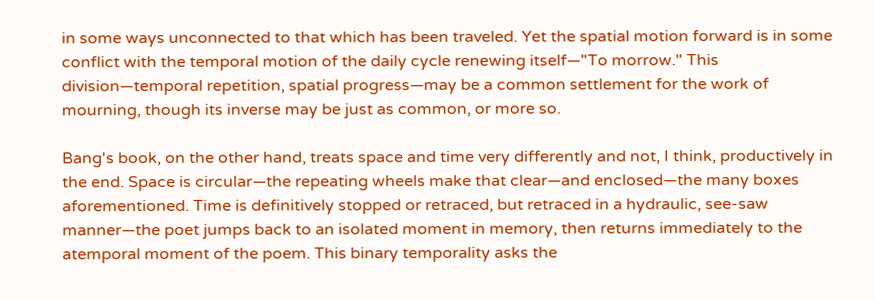in some ways unconnected to that which has been traveled. Yet the spatial motion forward is in some conflict with the temporal motion of the daily cycle renewing itself—"To morrow." This division—temporal repetition, spatial progress—may be a common settlement for the work of mourning, though its inverse may be just as common, or more so.

Bang's book, on the other hand, treats space and time very differently and not, I think, productively in the end. Space is circular—the repeating wheels make that clear—and enclosed—the many boxes aforementioned. Time is definitively stopped or retraced, but retraced in a hydraulic, see-saw manner—the poet jumps back to an isolated moment in memory, then returns immediately to the atemporal moment of the poem. This binary temporality asks the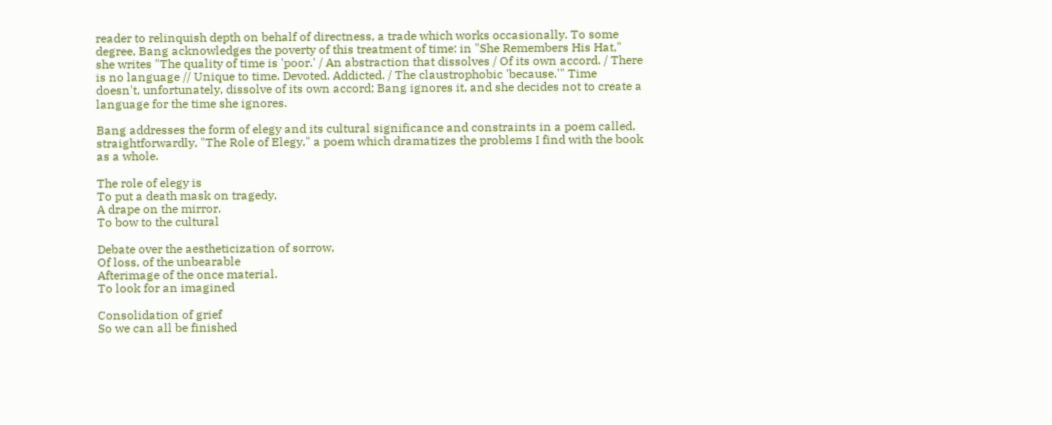reader to relinquish depth on behalf of directness, a trade which works occasionally. To some degree, Bang acknowledges the poverty of this treatment of time: in "She Remembers His Hat," she writes "The quality of time is 'poor.' / An abstraction that dissolves / Of its own accord. / There is no language // Unique to time. Devoted. Addicted. / The claustrophobic 'because.'" Time doesn't, unfortunately, dissolve of its own accord; Bang ignores it, and she decides not to create a language for the time she ignores.

Bang addresses the form of elegy and its cultural significance and constraints in a poem called, straightforwardly, "The Role of Elegy," a poem which dramatizes the problems I find with the book as a whole.

The role of elegy is
To put a death mask on tragedy,
A drape on the mirror.
To bow to the cultural

Debate over the aestheticization of sorrow,
Of loss, of the unbearable
Afterimage of the once material.
To look for an imagined

Consolidation of grief
So we can all be finished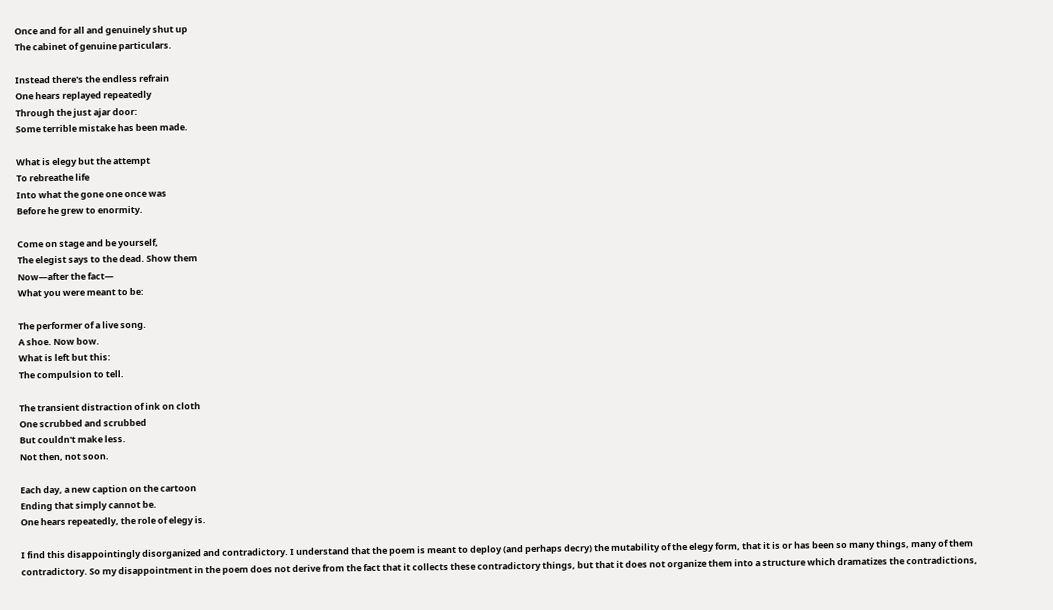Once and for all and genuinely shut up
The cabinet of genuine particulars.

Instead there's the endless refrain
One hears replayed repeatedly
Through the just ajar door:
Some terrible mistake has been made.

What is elegy but the attempt
To rebreathe life
Into what the gone one once was
Before he grew to enormity.

Come on stage and be yourself,
The elegist says to the dead. Show them
Now—after the fact—
What you were meant to be:

The performer of a live song.
A shoe. Now bow.
What is left but this:
The compulsion to tell.

The transient distraction of ink on cloth
One scrubbed and scrubbed
But couldn't make less.
Not then, not soon.

Each day, a new caption on the cartoon
Ending that simply cannot be.
One hears repeatedly, the role of elegy is.

I find this disappointingly disorganized and contradictory. I understand that the poem is meant to deploy (and perhaps decry) the mutability of the elegy form, that it is or has been so many things, many of them contradictory. So my disappointment in the poem does not derive from the fact that it collects these contradictory things, but that it does not organize them into a structure which dramatizes the contradictions,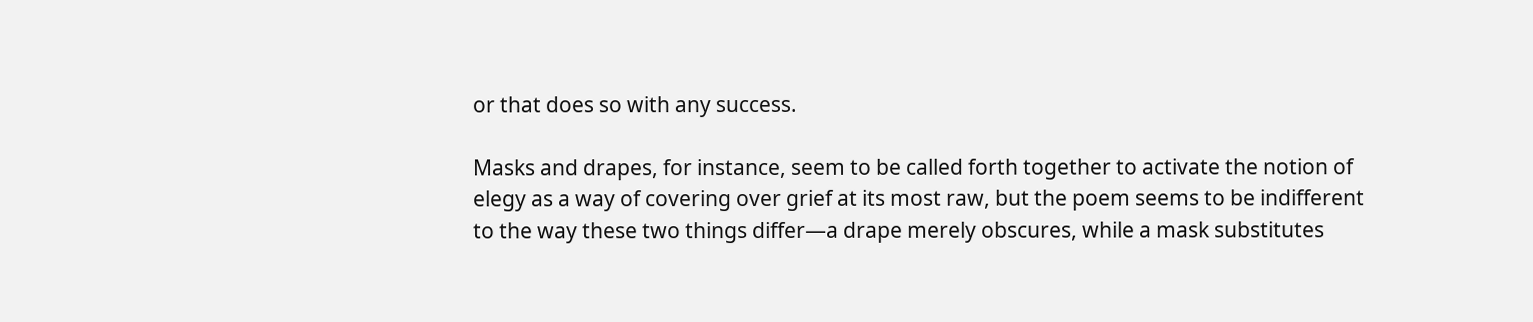or that does so with any success.

Masks and drapes, for instance, seem to be called forth together to activate the notion of elegy as a way of covering over grief at its most raw, but the poem seems to be indifferent to the way these two things differ—a drape merely obscures, while a mask substitutes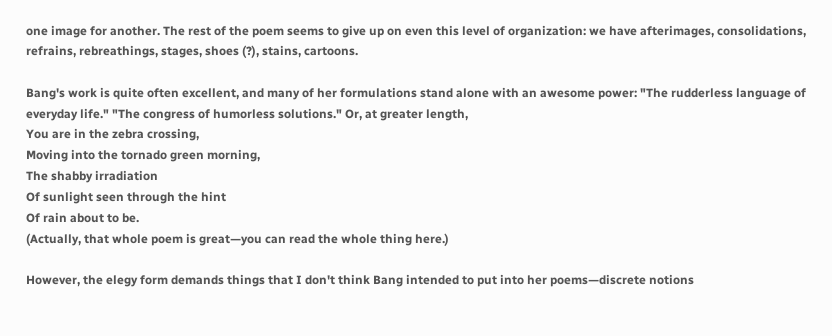one image for another. The rest of the poem seems to give up on even this level of organization: we have afterimages, consolidations, refrains, rebreathings, stages, shoes (?), stains, cartoons.

Bang's work is quite often excellent, and many of her formulations stand alone with an awesome power: "The rudderless language of everyday life." "The congress of humorless solutions." Or, at greater length,
You are in the zebra crossing,
Moving into the tornado green morning,
The shabby irradiation
Of sunlight seen through the hint
Of rain about to be.
(Actually, that whole poem is great—you can read the whole thing here.)

However, the elegy form demands things that I don't think Bang intended to put into her poems—discrete notions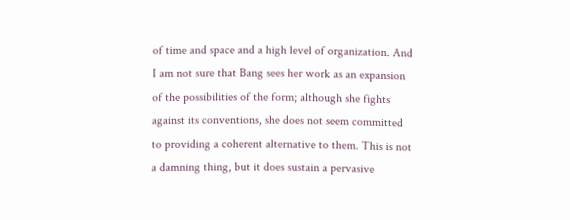of time and space and a high level of organization. And I am not sure that Bang sees her work as an expansion of the possibilities of the form; although she fights against its conventions, she does not seem committed to providing a coherent alternative to them. This is not a damning thing, but it does sustain a pervasive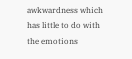awkwardness which has little to do with the emotions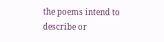the poems intend to describe or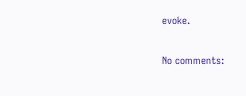evoke.

No comments: